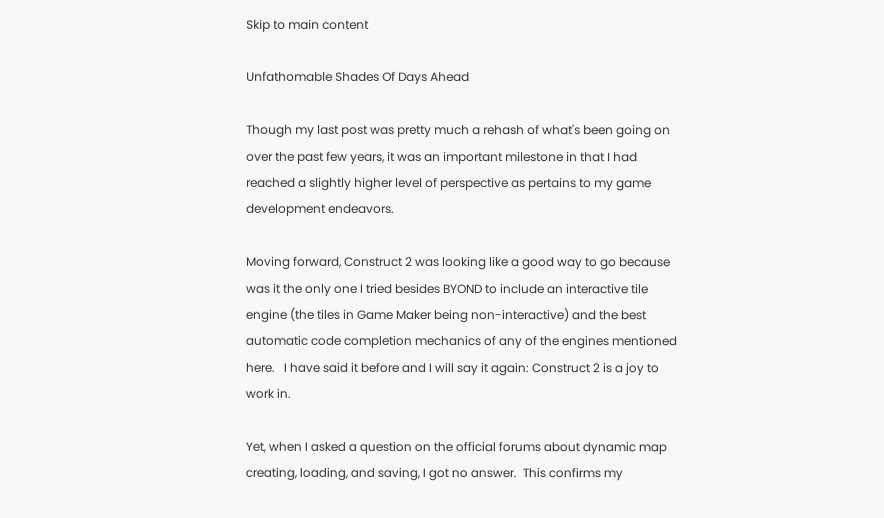Skip to main content

Unfathomable Shades Of Days Ahead

Though my last post was pretty much a rehash of what's been going on over the past few years, it was an important milestone in that I had reached a slightly higher level of perspective as pertains to my game development endeavors.

Moving forward, Construct 2 was looking like a good way to go because was it the only one I tried besides BYOND to include an interactive tile engine (the tiles in Game Maker being non-interactive) and the best automatic code completion mechanics of any of the engines mentioned here.   I have said it before and I will say it again: Construct 2 is a joy to work in.

Yet, when I asked a question on the official forums about dynamic map creating, loading, and saving, I got no answer.  This confirms my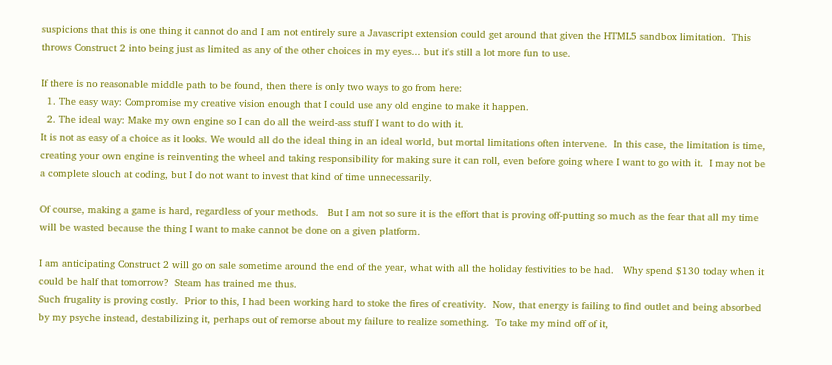suspicions that this is one thing it cannot do and I am not entirely sure a Javascript extension could get around that given the HTML5 sandbox limitation.  This throws Construct 2 into being just as limited as any of the other choices in my eyes... but it's still a lot more fun to use.

If there is no reasonable middle path to be found, then there is only two ways to go from here:
  1. The easy way: Compromise my creative vision enough that I could use any old engine to make it happen.
  2. The ideal way: Make my own engine so I can do all the weird-ass stuff I want to do with it.
It is not as easy of a choice as it looks. We would all do the ideal thing in an ideal world, but mortal limitations often intervene.  In this case, the limitation is time, creating your own engine is reinventing the wheel and taking responsibility for making sure it can roll, even before going where I want to go with it.  I may not be a complete slouch at coding, but I do not want to invest that kind of time unnecessarily.

Of course, making a game is hard, regardless of your methods.   But I am not so sure it is the effort that is proving off-putting so much as the fear that all my time will be wasted because the thing I want to make cannot be done on a given platform.

I am anticipating Construct 2 will go on sale sometime around the end of the year, what with all the holiday festivities to be had.   Why spend $130 today when it could be half that tomorrow?  Steam has trained me thus.
Such frugality is proving costly.  Prior to this, I had been working hard to stoke the fires of creativity.  Now, that energy is failing to find outlet and being absorbed by my psyche instead, destabilizing it, perhaps out of remorse about my failure to realize something.  To take my mind off of it,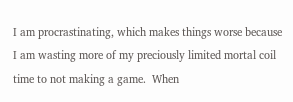I am procrastinating, which makes things worse because I am wasting more of my preciously limited mortal coil time to not making a game.  When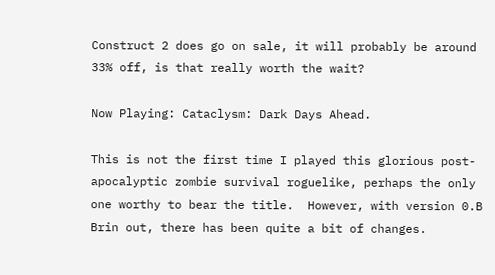Construct 2 does go on sale, it will probably be around 33% off, is that really worth the wait?

Now Playing: Cataclysm: Dark Days Ahead.

This is not the first time I played this glorious post-apocalyptic zombie survival roguelike, perhaps the only one worthy to bear the title.  However, with version 0.B Brin out, there has been quite a bit of changes.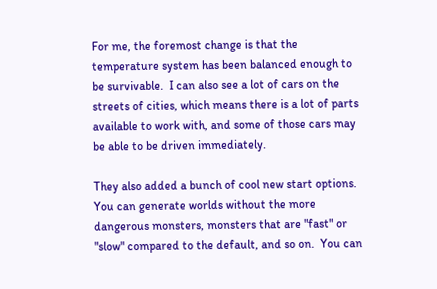For me, the foremost change is that the temperature system has been balanced enough to be survivable.  I can also see a lot of cars on the streets of cities, which means there is a lot of parts available to work with, and some of those cars may be able to be driven immediately.

They also added a bunch of cool new start options.  You can generate worlds without the more dangerous monsters, monsters that are "fast" or "slow" compared to the default, and so on.  You can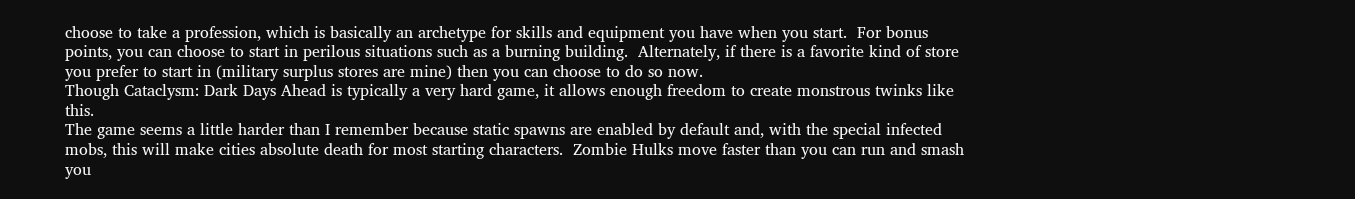choose to take a profession, which is basically an archetype for skills and equipment you have when you start.  For bonus points, you can choose to start in perilous situations such as a burning building.  Alternately, if there is a favorite kind of store you prefer to start in (military surplus stores are mine) then you can choose to do so now.
Though Cataclysm: Dark Days Ahead is typically a very hard game, it allows enough freedom to create monstrous twinks like this.
The game seems a little harder than I remember because static spawns are enabled by default and, with the special infected mobs, this will make cities absolute death for most starting characters.  Zombie Hulks move faster than you can run and smash you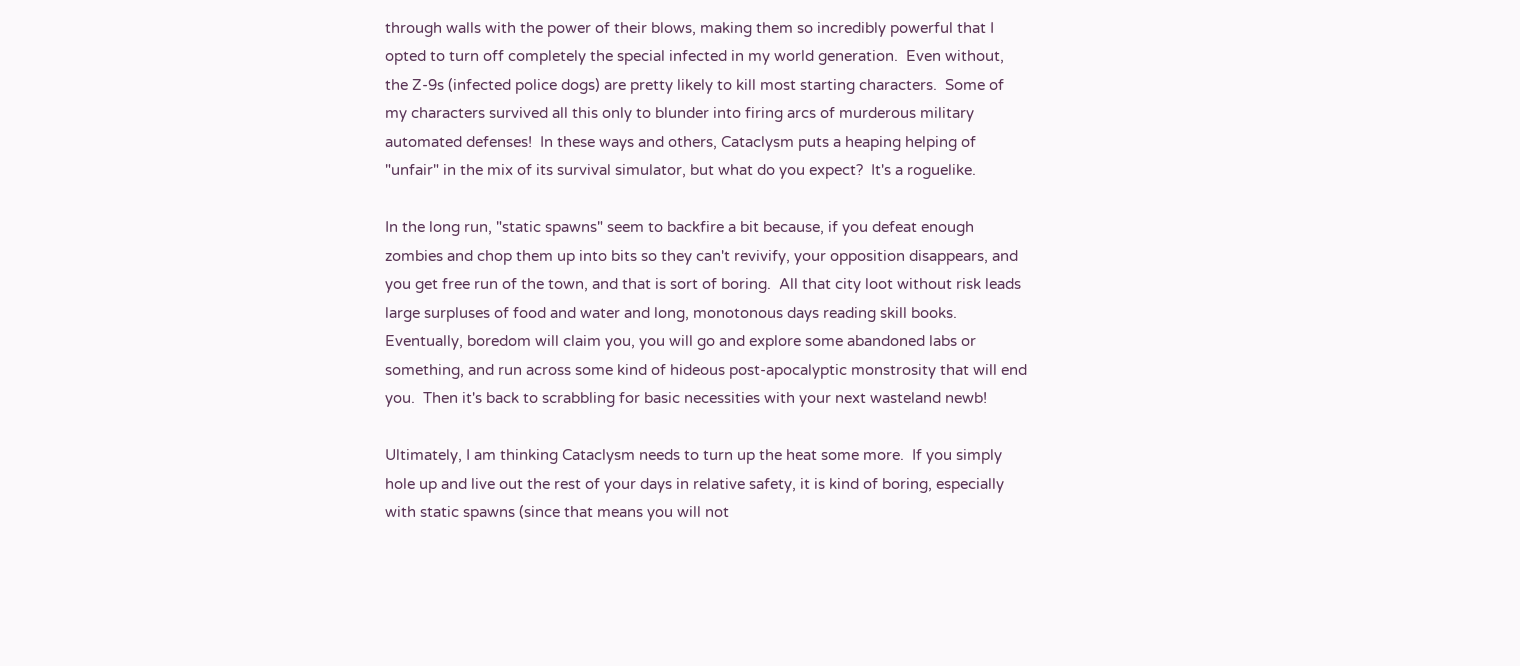through walls with the power of their blows, making them so incredibly powerful that I opted to turn off completely the special infected in my world generation.  Even without, the Z-9s (infected police dogs) are pretty likely to kill most starting characters.  Some of my characters survived all this only to blunder into firing arcs of murderous military automated defenses!  In these ways and others, Cataclysm puts a heaping helping of "unfair" in the mix of its survival simulator, but what do you expect?  It's a roguelike.

In the long run, "static spawns" seem to backfire a bit because, if you defeat enough zombies and chop them up into bits so they can't revivify, your opposition disappears, and you get free run of the town, and that is sort of boring.  All that city loot without risk leads large surpluses of food and water and long, monotonous days reading skill books.  Eventually, boredom will claim you, you will go and explore some abandoned labs or something, and run across some kind of hideous post-apocalyptic monstrosity that will end you.  Then it's back to scrabbling for basic necessities with your next wasteland newb!

Ultimately, I am thinking Cataclysm needs to turn up the heat some more.  If you simply hole up and live out the rest of your days in relative safety, it is kind of boring, especially with static spawns (since that means you will not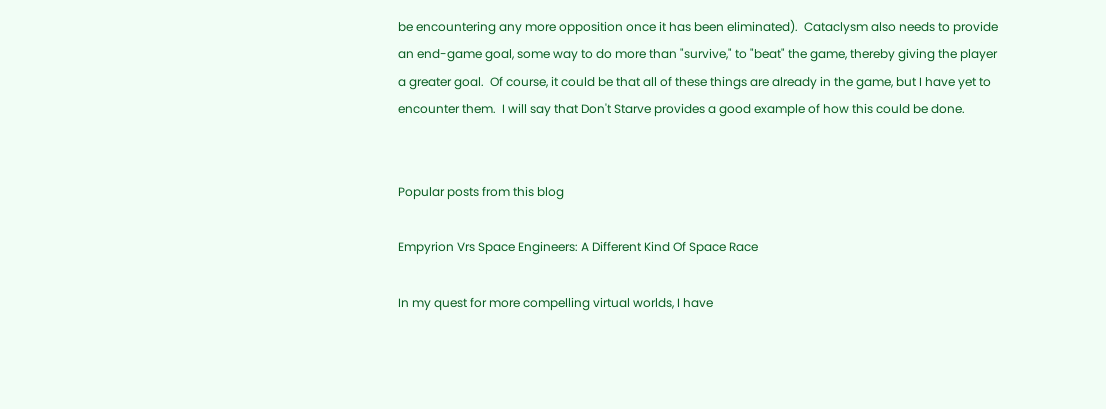be encountering any more opposition once it has been eliminated).  Cataclysm also needs to provide an end-game goal, some way to do more than "survive," to "beat" the game, thereby giving the player a greater goal.  Of course, it could be that all of these things are already in the game, but I have yet to encounter them.  I will say that Don't Starve provides a good example of how this could be done.


Popular posts from this blog

Empyrion Vrs Space Engineers: A Different Kind Of Space Race

In my quest for more compelling virtual worlds, I have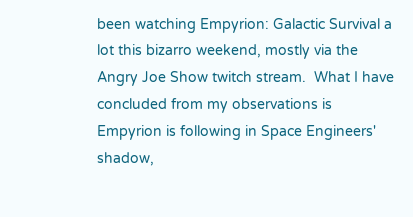been watching Empyrion: Galactic Survival a lot this bizarro weekend, mostly via the Angry Joe Show twitch stream.  What I have concluded from my observations is Empyrion is following in Space Engineers' shadow,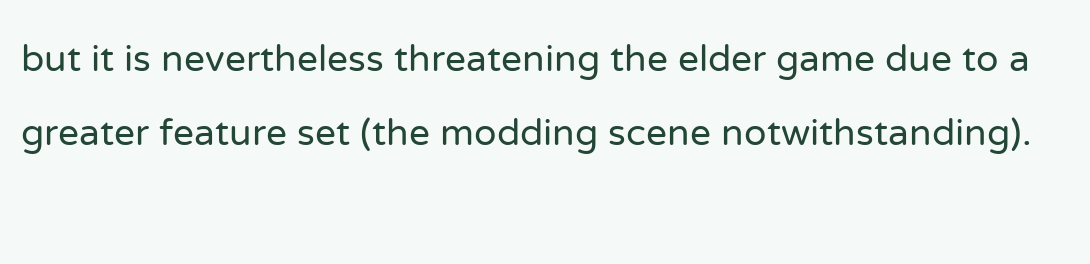but it is nevertheless threatening the elder game due to a greater feature set (the modding scene notwithstanding).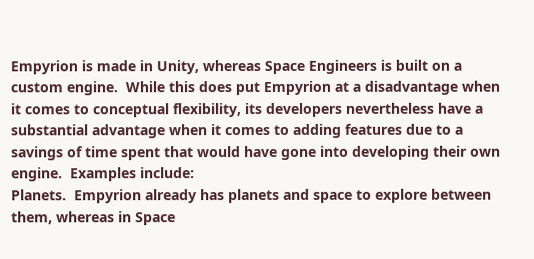Empyrion is made in Unity, whereas Space Engineers is built on a custom engine.  While this does put Empyrion at a disadvantage when it comes to conceptual flexibility, its developers nevertheless have a substantial advantage when it comes to adding features due to a savings of time spent that would have gone into developing their own engine.  Examples include:
Planets.  Empyrion already has planets and space to explore between them, whereas in Space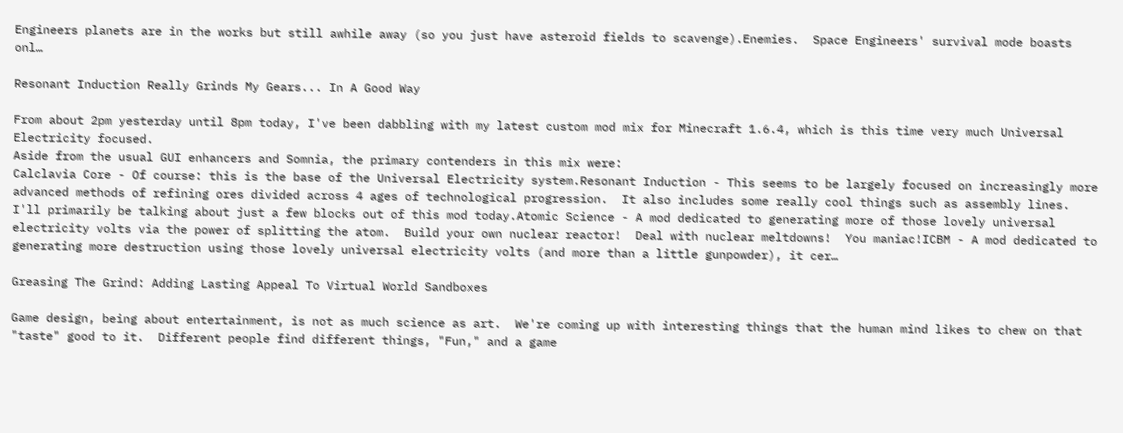Engineers planets are in the works but still awhile away (so you just have asteroid fields to scavenge).Enemies.  Space Engineers' survival mode boasts onl…

Resonant Induction Really Grinds My Gears... In A Good Way

From about 2pm yesterday until 8pm today, I've been dabbling with my latest custom mod mix for Minecraft 1.6.4, which is this time very much Universal Electricity focused.
Aside from the usual GUI enhancers and Somnia, the primary contenders in this mix were:
Calclavia Core - Of course: this is the base of the Universal Electricity system.Resonant Induction - This seems to be largely focused on increasingly more advanced methods of refining ores divided across 4 ages of technological progression.  It also includes some really cool things such as assembly lines.  I'll primarily be talking about just a few blocks out of this mod today.Atomic Science - A mod dedicated to generating more of those lovely universal electricity volts via the power of splitting the atom.  Build your own nuclear reactor!  Deal with nuclear meltdowns!  You maniac!ICBM - A mod dedicated to generating more destruction using those lovely universal electricity volts (and more than a little gunpowder), it cer…

Greasing The Grind: Adding Lasting Appeal To Virtual World Sandboxes

Game design, being about entertainment, is not as much science as art.  We're coming up with interesting things that the human mind likes to chew on that "taste" good to it.  Different people find different things, "Fun," and a game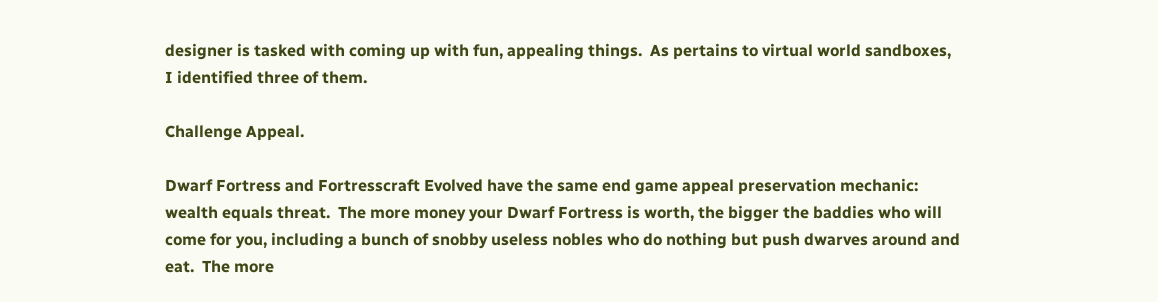designer is tasked with coming up with fun, appealing things.  As pertains to virtual world sandboxes, I identified three of them.

Challenge Appeal.

Dwarf Fortress and Fortresscraft Evolved have the same end game appeal preservation mechanic: wealth equals threat.  The more money your Dwarf Fortress is worth, the bigger the baddies who will come for you, including a bunch of snobby useless nobles who do nothing but push dwarves around and eat.  The more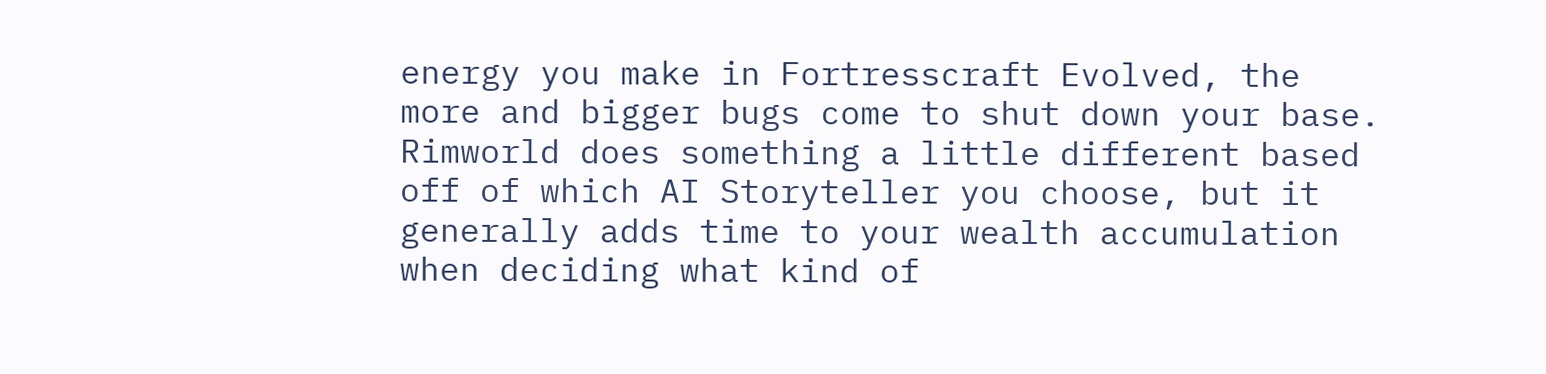energy you make in Fortresscraft Evolved, the more and bigger bugs come to shut down your base.  Rimworld does something a little different based off of which AI Storyteller you choose, but it generally adds time to your wealth accumulation when deciding what kind of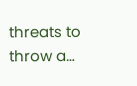threats to throw a…